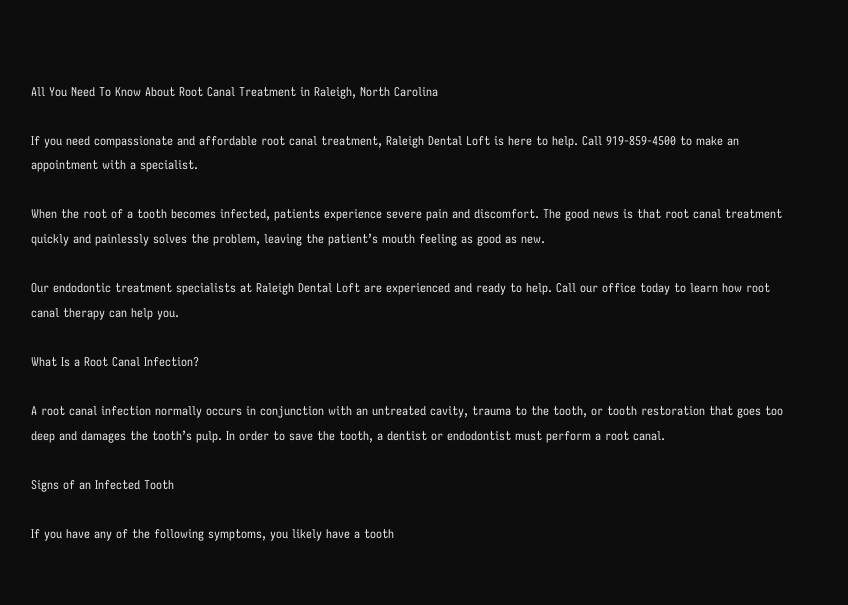All You Need To Know About Root Canal Treatment in Raleigh, North Carolina

If you need compassionate and affordable root canal treatment, Raleigh Dental Loft is here to help. Call 919-859-4500 to make an appointment with a specialist.

When the root of a tooth becomes infected, patients experience severe pain and discomfort. The good news is that root canal treatment quickly and painlessly solves the problem, leaving the patient’s mouth feeling as good as new.

Our endodontic treatment specialists at Raleigh Dental Loft are experienced and ready to help. Call our office today to learn how root canal therapy can help you.

What Is a Root Canal Infection?

A root canal infection normally occurs in conjunction with an untreated cavity, trauma to the tooth, or tooth restoration that goes too deep and damages the tooth’s pulp. In order to save the tooth, a dentist or endodontist must perform a root canal.

Signs of an Infected Tooth

If you have any of the following symptoms, you likely have a tooth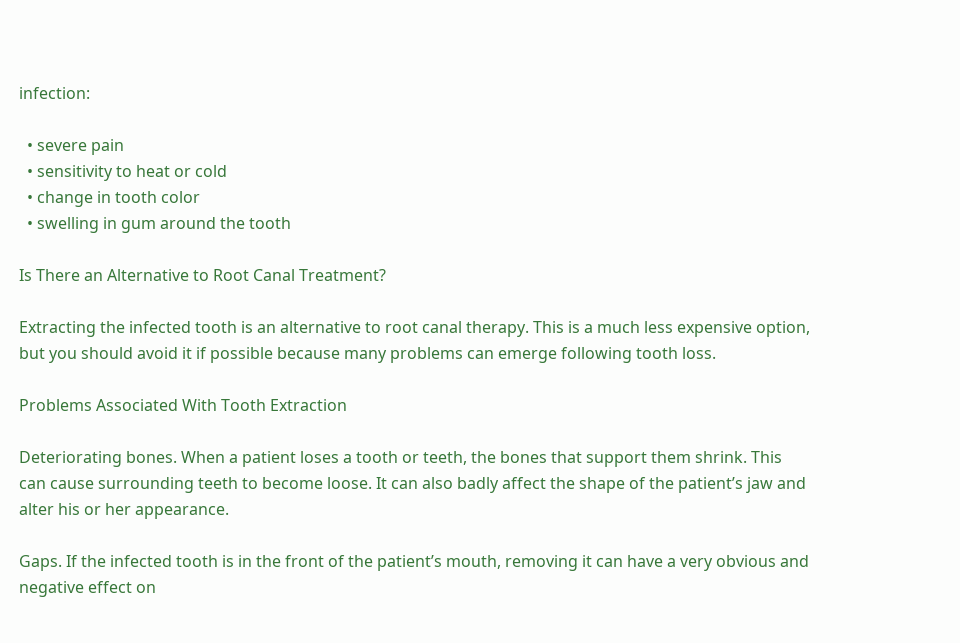infection:

  • severe pain
  • sensitivity to heat or cold
  • change in tooth color
  • swelling in gum around the tooth

Is There an Alternative to Root Canal Treatment?

Extracting the infected tooth is an alternative to root canal therapy. This is a much less expensive option, but you should avoid it if possible because many problems can emerge following tooth loss.

Problems Associated With Tooth Extraction

Deteriorating bones. When a patient loses a tooth or teeth, the bones that support them shrink. This can cause surrounding teeth to become loose. It can also badly affect the shape of the patient’s jaw and alter his or her appearance.

Gaps. If the infected tooth is in the front of the patient’s mouth, removing it can have a very obvious and negative effect on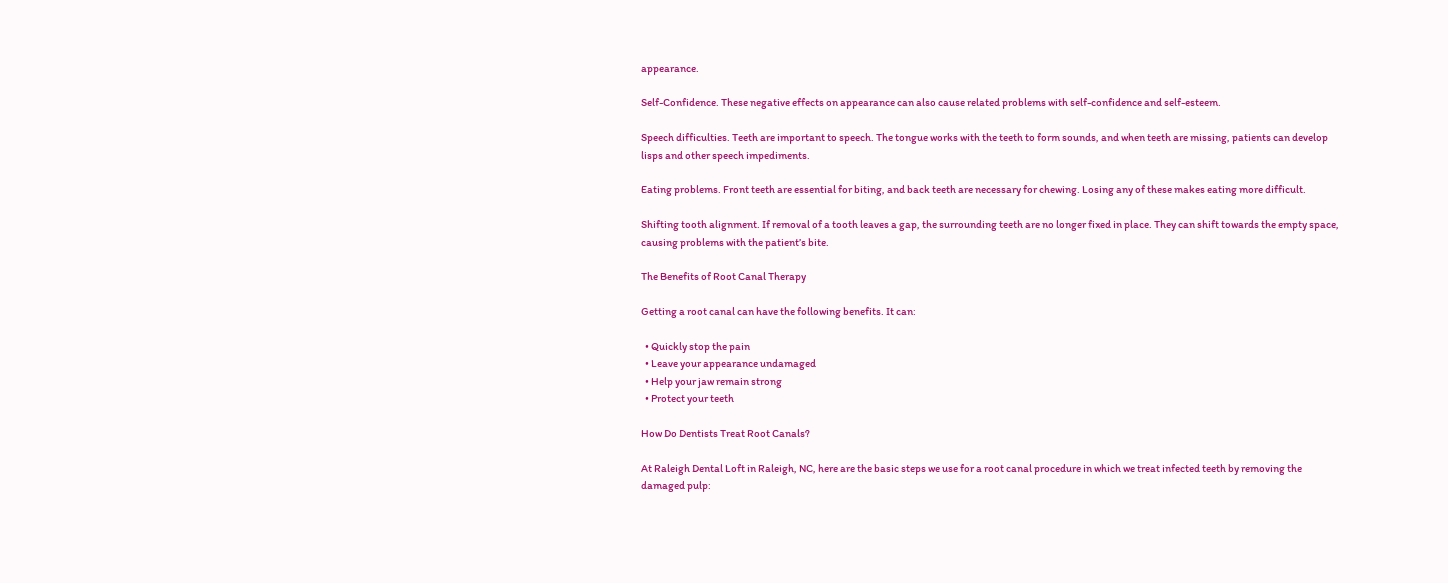appearance.

Self-Confidence. These negative effects on appearance can also cause related problems with self-confidence and self-esteem.

Speech difficulties. Teeth are important to speech. The tongue works with the teeth to form sounds, and when teeth are missing, patients can develop lisps and other speech impediments.

Eating problems. Front teeth are essential for biting, and back teeth are necessary for chewing. Losing any of these makes eating more difficult.

Shifting tooth alignment. If removal of a tooth leaves a gap, the surrounding teeth are no longer fixed in place. They can shift towards the empty space, causing problems with the patient’s bite.

The Benefits of Root Canal Therapy

Getting a root canal can have the following benefits. It can:

  • Quickly stop the pain
  • Leave your appearance undamaged
  • Help your jaw remain strong
  • Protect your teeth

How Do Dentists Treat Root Canals?

At Raleigh Dental Loft in Raleigh, NC, here are the basic steps we use for a root canal procedure in which we treat infected teeth by removing the damaged pulp: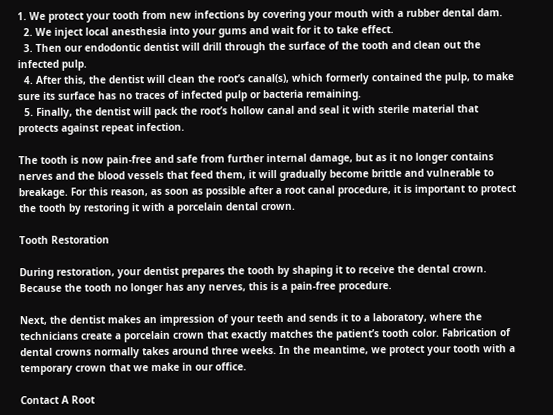1. We protect your tooth from new infections by covering your mouth with a rubber dental dam.
  2. We inject local anesthesia into your gums and wait for it to take effect.
  3. Then our endodontic dentist will drill through the surface of the tooth and clean out the infected pulp.
  4. After this, the dentist will clean the root’s canal(s), which formerly contained the pulp, to make sure its surface has no traces of infected pulp or bacteria remaining.
  5. Finally, the dentist will pack the root’s hollow canal and seal it with sterile material that protects against repeat infection.

The tooth is now pain-free and safe from further internal damage, but as it no longer contains nerves and the blood vessels that feed them, it will gradually become brittle and vulnerable to breakage. For this reason, as soon as possible after a root canal procedure, it is important to protect the tooth by restoring it with a porcelain dental crown.

Tooth Restoration

During restoration, your dentist prepares the tooth by shaping it to receive the dental crown. Because the tooth no longer has any nerves, this is a pain-free procedure.

Next, the dentist makes an impression of your teeth and sends it to a laboratory, where the technicians create a porcelain crown that exactly matches the patient’s tooth color. Fabrication of dental crowns normally takes around three weeks. In the meantime, we protect your tooth with a temporary crown that we make in our office.

Contact A Root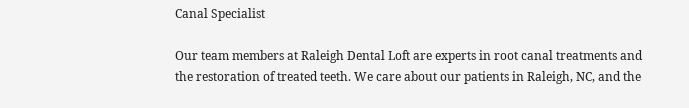Canal Specialist

Our team members at Raleigh Dental Loft are experts in root canal treatments and the restoration of treated teeth. We care about our patients in Raleigh, NC, and the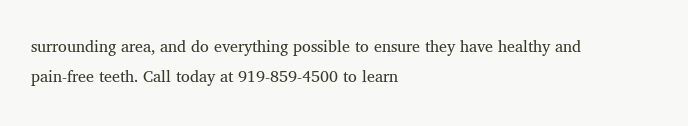surrounding area, and do everything possible to ensure they have healthy and pain-free teeth. Call today at 919-859-4500 to learn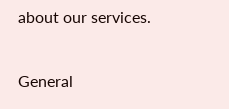about our services.

General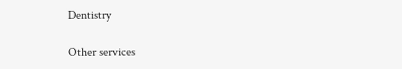Dentistry

Other services